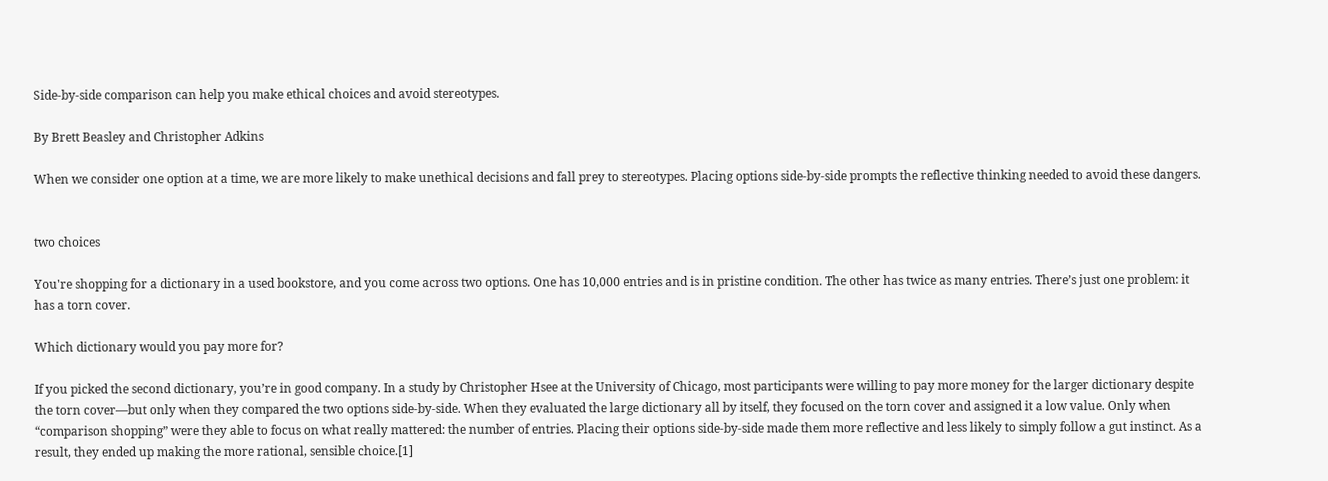Side-by-side comparison can help you make ethical choices and avoid stereotypes.

By Brett Beasley and Christopher Adkins

When we consider one option at a time, we are more likely to make unethical decisions and fall prey to stereotypes. Placing options side-by-side prompts the reflective thinking needed to avoid these dangers.


two choices

You're shopping for a dictionary in a used bookstore, and you come across two options. One has 10,000 entries and is in pristine condition. The other has twice as many entries. There’s just one problem: it has a torn cover.

Which dictionary would you pay more for?

If you picked the second dictionary, you’re in good company. In a study by Christopher Hsee at the University of Chicago, most participants were willing to pay more money for the larger dictionary despite the torn cover—but only when they compared the two options side-by-side. When they evaluated the large dictionary all by itself, they focused on the torn cover and assigned it a low value. Only when “comparison shopping” were they able to focus on what really mattered: the number of entries. Placing their options side-by-side made them more reflective and less likely to simply follow a gut instinct. As a result, they ended up making the more rational, sensible choice.[1]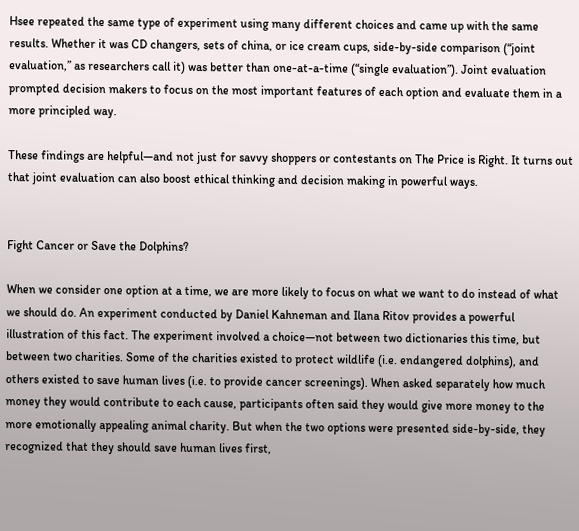Hsee repeated the same type of experiment using many different choices and came up with the same results. Whether it was CD changers, sets of china, or ice cream cups, side-by-side comparison (“joint evaluation,” as researchers call it) was better than one-at-a-time (“single evaluation”). Joint evaluation prompted decision makers to focus on the most important features of each option and evaluate them in a more principled way.

These findings are helpful—and not just for savvy shoppers or contestants on The Price is Right. It turns out that joint evaluation can also boost ethical thinking and decision making in powerful ways.


Fight Cancer or Save the Dolphins?

When we consider one option at a time, we are more likely to focus on what we want to do instead of what we should do. An experiment conducted by Daniel Kahneman and Ilana Ritov provides a powerful illustration of this fact. The experiment involved a choice—not between two dictionaries this time, but between two charities. Some of the charities existed to protect wildlife (i.e. endangered dolphins), and others existed to save human lives (i.e. to provide cancer screenings). When asked separately how much money they would contribute to each cause, participants often said they would give more money to the more emotionally appealing animal charity. But when the two options were presented side-by-side, they recognized that they should save human lives first,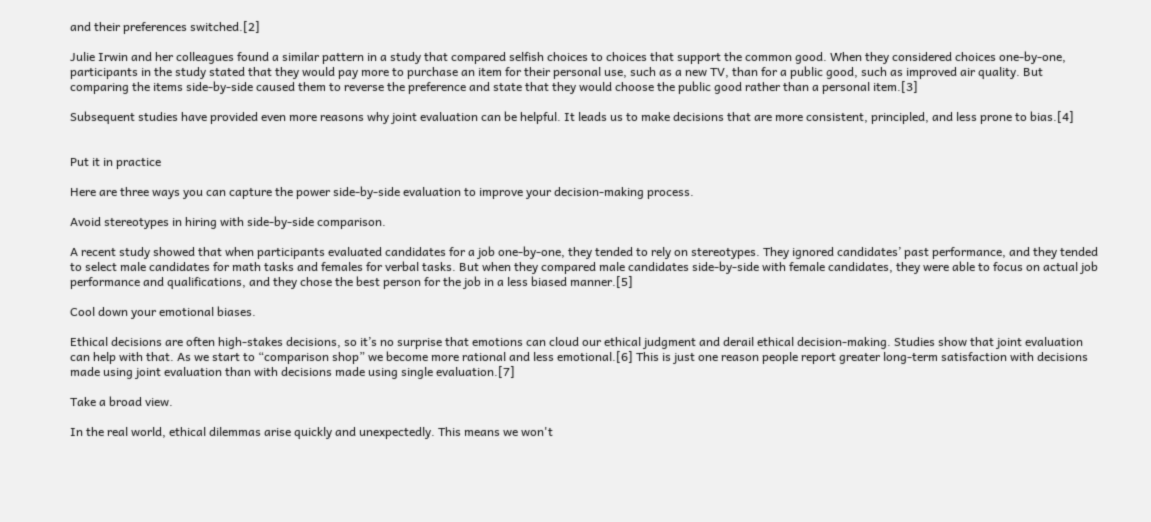and their preferences switched.[2]

Julie Irwin and her colleagues found a similar pattern in a study that compared selfish choices to choices that support the common good. When they considered choices one-by-one, participants in the study stated that they would pay more to purchase an item for their personal use, such as a new TV, than for a public good, such as improved air quality. But comparing the items side-by-side caused them to reverse the preference and state that they would choose the public good rather than a personal item.[3]

Subsequent studies have provided even more reasons why joint evaluation can be helpful. It leads us to make decisions that are more consistent, principled, and less prone to bias.[4]


Put it in practice

Here are three ways you can capture the power side-by-side evaluation to improve your decision-making process.

Avoid stereotypes in hiring with side-by-side comparison.

A recent study showed that when participants evaluated candidates for a job one-by-one, they tended to rely on stereotypes. They ignored candidates’ past performance, and they tended to select male candidates for math tasks and females for verbal tasks. But when they compared male candidates side-by-side with female candidates, they were able to focus on actual job performance and qualifications, and they chose the best person for the job in a less biased manner.[5]

Cool down your emotional biases.

Ethical decisions are often high-stakes decisions, so it’s no surprise that emotions can cloud our ethical judgment and derail ethical decision-making. Studies show that joint evaluation can help with that. As we start to “comparison shop” we become more rational and less emotional.[6] This is just one reason people report greater long-term satisfaction with decisions made using joint evaluation than with decisions made using single evaluation.[7]

Take a broad view.

In the real world, ethical dilemmas arise quickly and unexpectedly. This means we won't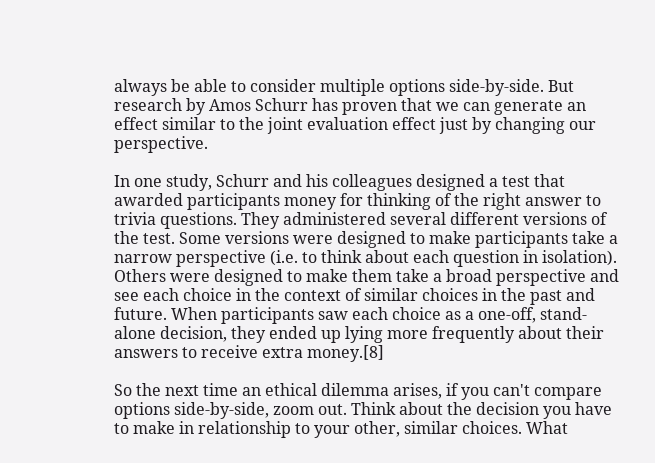always be able to consider multiple options side-by-side. But research by Amos Schurr has proven that we can generate an effect similar to the joint evaluation effect just by changing our perspective.

In one study, Schurr and his colleagues designed a test that awarded participants money for thinking of the right answer to trivia questions. They administered several different versions of the test. Some versions were designed to make participants take a narrow perspective (i.e. to think about each question in isolation). Others were designed to make them take a broad perspective and see each choice in the context of similar choices in the past and future. When participants saw each choice as a one-off, stand-alone decision, they ended up lying more frequently about their answers to receive extra money.[8]

So the next time an ethical dilemma arises, if you can't compare options side-by-side, zoom out. Think about the decision you have to make in relationship to your other, similar choices. What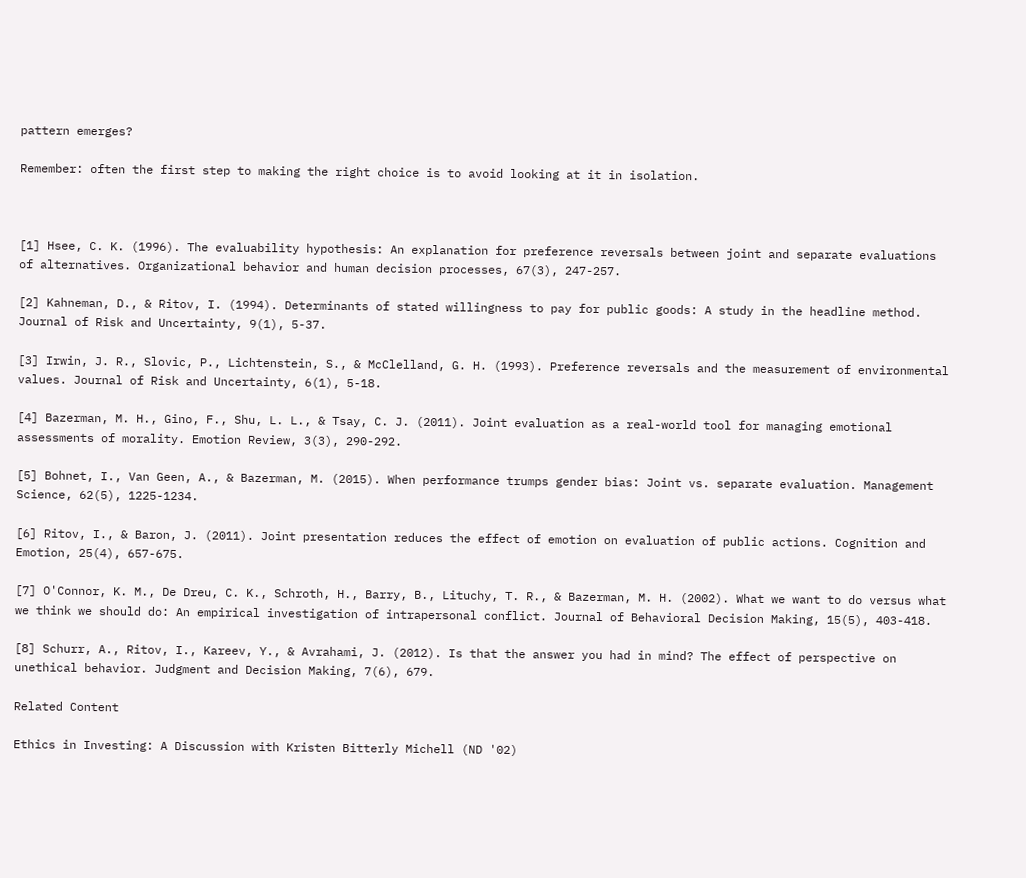pattern emerges?

Remember: often the first step to making the right choice is to avoid looking at it in isolation.



[1] Hsee, C. K. (1996). The evaluability hypothesis: An explanation for preference reversals between joint and separate evaluations of alternatives. Organizational behavior and human decision processes, 67(3), 247-257.

[2] Kahneman, D., & Ritov, I. (1994). Determinants of stated willingness to pay for public goods: A study in the headline method. Journal of Risk and Uncertainty, 9(1), 5-37.

[3] Irwin, J. R., Slovic, P., Lichtenstein, S., & McClelland, G. H. (1993). Preference reversals and the measurement of environmental values. Journal of Risk and Uncertainty, 6(1), 5-18.

[4] Bazerman, M. H., Gino, F., Shu, L. L., & Tsay, C. J. (2011). Joint evaluation as a real-world tool for managing emotional assessments of morality. Emotion Review, 3(3), 290-292.

[5] Bohnet, I., Van Geen, A., & Bazerman, M. (2015). When performance trumps gender bias: Joint vs. separate evaluation. Management Science, 62(5), 1225-1234.

[6] Ritov, I., & Baron, J. (2011). Joint presentation reduces the effect of emotion on evaluation of public actions. Cognition and Emotion, 25(4), 657-675.

[7] O'Connor, K. M., De Dreu, C. K., Schroth, H., Barry, B., Lituchy, T. R., & Bazerman, M. H. (2002). What we want to do versus what we think we should do: An empirical investigation of intrapersonal conflict. Journal of Behavioral Decision Making, 15(5), 403-418.

[8] Schurr, A., Ritov, I., Kareev, Y., & Avrahami, J. (2012). Is that the answer you had in mind? The effect of perspective on unethical behavior. Judgment and Decision Making, 7(6), 679.

Related Content

Ethics in Investing: A Discussion with Kristen Bitterly Michell (ND '02)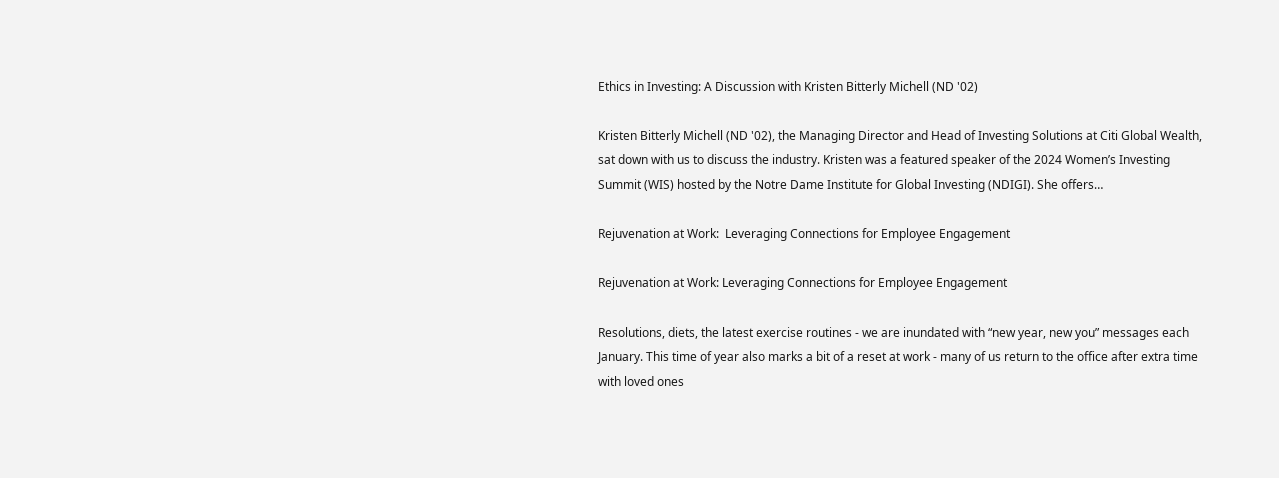Ethics in Investing: A Discussion with Kristen Bitterly Michell (ND '02)

Kristen Bitterly Michell (ND '02), the Managing Director and Head of Investing Solutions at Citi Global Wealth, sat down with us to discuss the industry. Kristen was a featured speaker of the 2024 Women’s Investing Summit (WIS) hosted by the Notre Dame Institute for Global Investing (NDIGI). She offers…

Rejuvenation at Work:  Leveraging Connections for Employee Engagement

Rejuvenation at Work: Leveraging Connections for Employee Engagement

Resolutions, diets, the latest exercise routines - we are inundated with “new year, new you” messages each January. This time of year also marks a bit of a reset at work - many of us return to the office after extra time with loved ones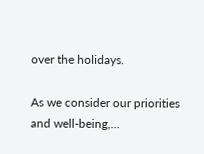over the holidays.

As we consider our priorities and well-being,…